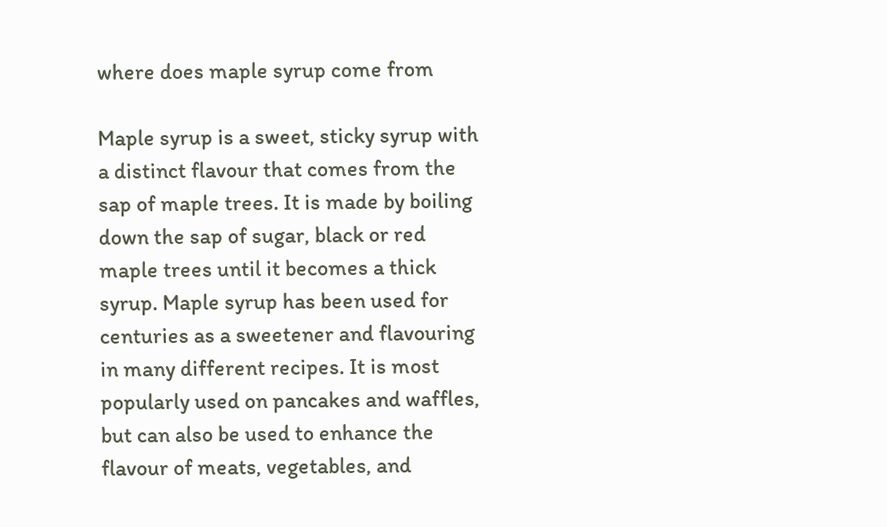where does maple syrup come from

Maple syrup is a sweet, sticky syrup with a distinct flavour that comes from the sap of maple trees. It is made by boiling down the sap of sugar, black or red maple trees until it becomes a thick syrup. Maple syrup has been used for centuries as a sweetener and flavouring in many different recipes. It is most popularly used on pancakes and waffles, but can also be used to enhance the flavour of meats, vegetables, and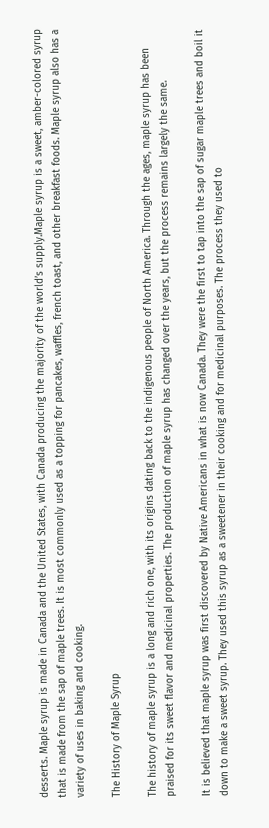desserts. Maple syrup is made in Canada and the United States, with Canada producing the majority of the world’s supply.Maple syrup is a sweet, amber-colored syrup that is made from the sap of maple trees. It is most commonly used as a topping for pancakes, waffles, french toast, and other breakfast foods. Maple syrup also has a variety of uses in baking and cooking.

The History of Maple Syrup

The history of maple syrup is a long and rich one, with its origins dating back to the indigenous people of North America. Through the ages, maple syrup has been praised for its sweet flavor and medicinal properties. The production of maple syrup has changed over the years, but the process remains largely the same.

It is believed that maple syrup was first discovered by Native Americans in what is now Canada. They were the first to tap into the sap of sugar maple trees and boil it down to make a sweet syrup. They used this syrup as a sweetener in their cooking and for medicinal purposes. The process they used to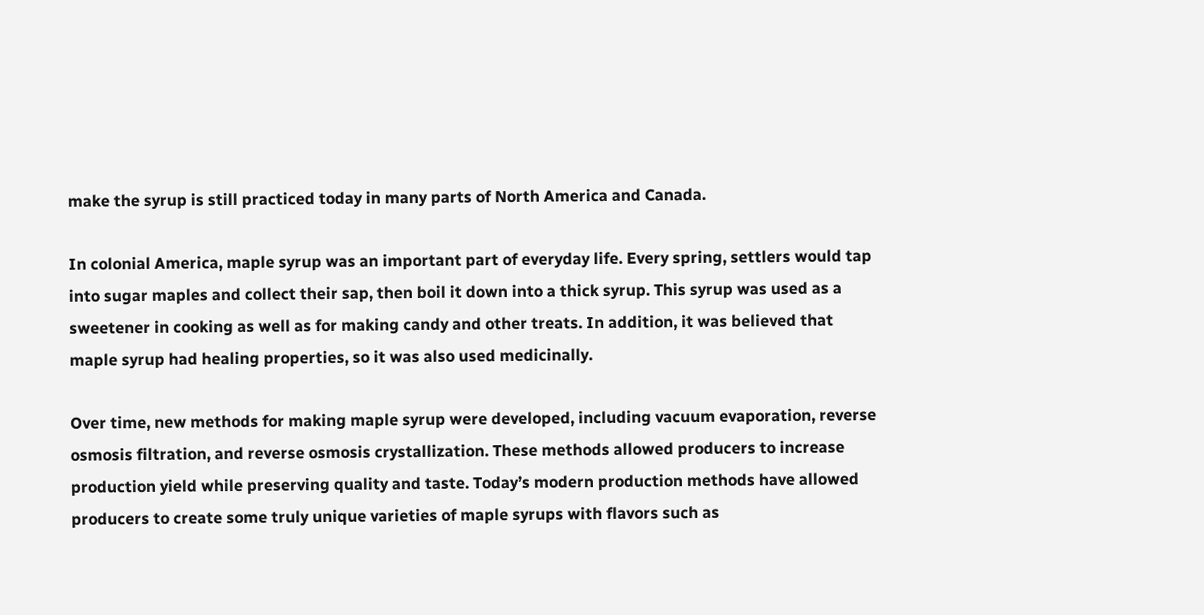make the syrup is still practiced today in many parts of North America and Canada.

In colonial America, maple syrup was an important part of everyday life. Every spring, settlers would tap into sugar maples and collect their sap, then boil it down into a thick syrup. This syrup was used as a sweetener in cooking as well as for making candy and other treats. In addition, it was believed that maple syrup had healing properties, so it was also used medicinally.

Over time, new methods for making maple syrup were developed, including vacuum evaporation, reverse osmosis filtration, and reverse osmosis crystallization. These methods allowed producers to increase production yield while preserving quality and taste. Today’s modern production methods have allowed producers to create some truly unique varieties of maple syrups with flavors such as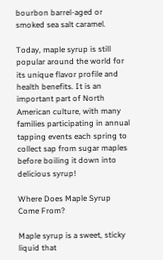bourbon barrel-aged or smoked sea salt caramel.

Today, maple syrup is still popular around the world for its unique flavor profile and health benefits. It is an important part of North American culture, with many families participating in annual tapping events each spring to collect sap from sugar maples before boiling it down into delicious syrup!

Where Does Maple Syrup Come From?

Maple syrup is a sweet, sticky liquid that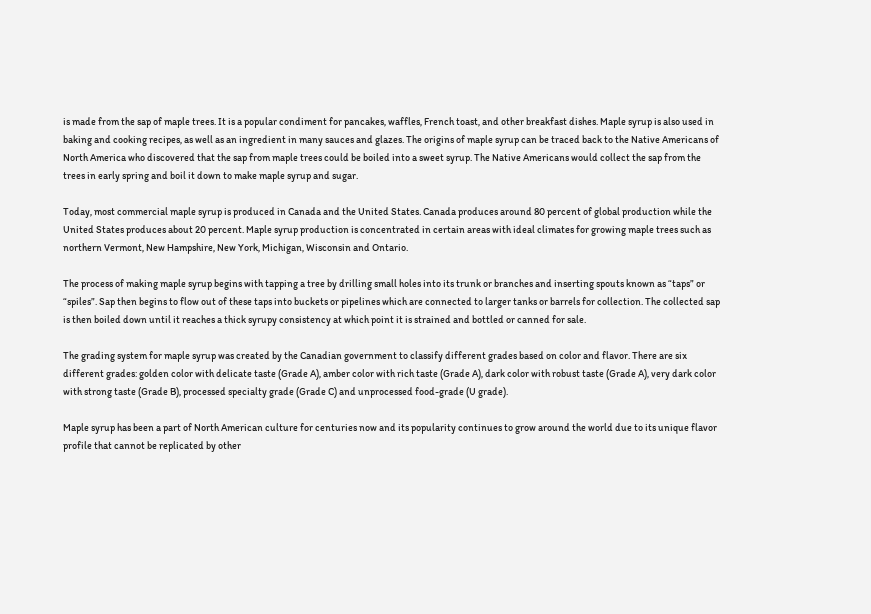is made from the sap of maple trees. It is a popular condiment for pancakes, waffles, French toast, and other breakfast dishes. Maple syrup is also used in baking and cooking recipes, as well as an ingredient in many sauces and glazes. The origins of maple syrup can be traced back to the Native Americans of North America who discovered that the sap from maple trees could be boiled into a sweet syrup. The Native Americans would collect the sap from the trees in early spring and boil it down to make maple syrup and sugar.

Today, most commercial maple syrup is produced in Canada and the United States. Canada produces around 80 percent of global production while the United States produces about 20 percent. Maple syrup production is concentrated in certain areas with ideal climates for growing maple trees such as northern Vermont, New Hampshire, New York, Michigan, Wisconsin and Ontario.

The process of making maple syrup begins with tapping a tree by drilling small holes into its trunk or branches and inserting spouts known as “taps” or “spiles”. Sap then begins to flow out of these taps into buckets or pipelines which are connected to larger tanks or barrels for collection. The collected sap is then boiled down until it reaches a thick syrupy consistency at which point it is strained and bottled or canned for sale.

The grading system for maple syrup was created by the Canadian government to classify different grades based on color and flavor. There are six different grades: golden color with delicate taste (Grade A), amber color with rich taste (Grade A), dark color with robust taste (Grade A), very dark color with strong taste (Grade B), processed specialty grade (Grade C) and unprocessed food-grade (U grade).

Maple syrup has been a part of North American culture for centuries now and its popularity continues to grow around the world due to its unique flavor profile that cannot be replicated by other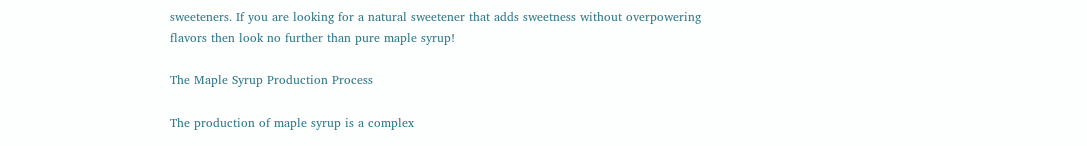sweeteners. If you are looking for a natural sweetener that adds sweetness without overpowering flavors then look no further than pure maple syrup!

The Maple Syrup Production Process

The production of maple syrup is a complex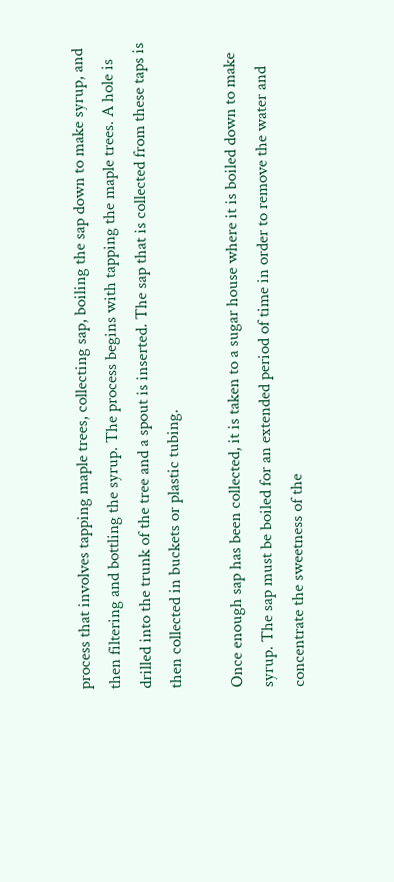process that involves tapping maple trees, collecting sap, boiling the sap down to make syrup, and then filtering and bottling the syrup. The process begins with tapping the maple trees. A hole is drilled into the trunk of the tree and a spout is inserted. The sap that is collected from these taps is then collected in buckets or plastic tubing.

Once enough sap has been collected, it is taken to a sugar house where it is boiled down to make syrup. The sap must be boiled for an extended period of time in order to remove the water and concentrate the sweetness of the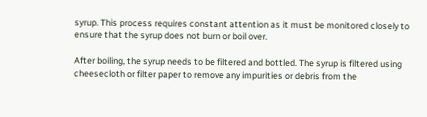syrup. This process requires constant attention as it must be monitored closely to ensure that the syrup does not burn or boil over.

After boiling, the syrup needs to be filtered and bottled. The syrup is filtered using cheesecloth or filter paper to remove any impurities or debris from the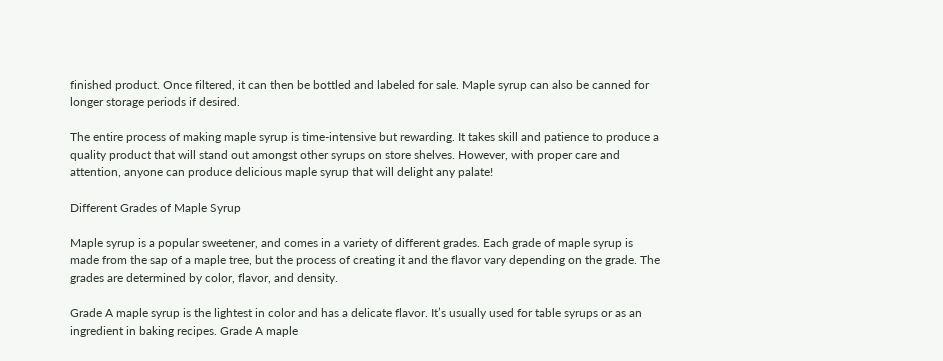finished product. Once filtered, it can then be bottled and labeled for sale. Maple syrup can also be canned for longer storage periods if desired.

The entire process of making maple syrup is time-intensive but rewarding. It takes skill and patience to produce a quality product that will stand out amongst other syrups on store shelves. However, with proper care and attention, anyone can produce delicious maple syrup that will delight any palate!

Different Grades of Maple Syrup

Maple syrup is a popular sweetener, and comes in a variety of different grades. Each grade of maple syrup is made from the sap of a maple tree, but the process of creating it and the flavor vary depending on the grade. The grades are determined by color, flavor, and density.

Grade A maple syrup is the lightest in color and has a delicate flavor. It’s usually used for table syrups or as an ingredient in baking recipes. Grade A maple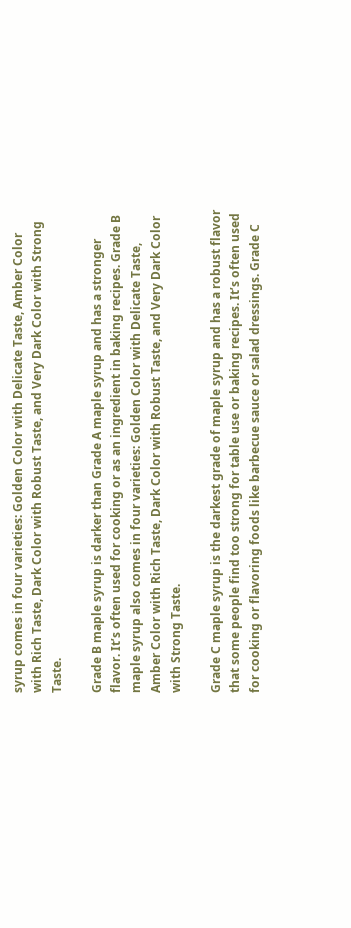syrup comes in four varieties: Golden Color with Delicate Taste, Amber Color with Rich Taste, Dark Color with Robust Taste, and Very Dark Color with Strong Taste.

Grade B maple syrup is darker than Grade A maple syrup and has a stronger flavor. It’s often used for cooking or as an ingredient in baking recipes. Grade B maple syrup also comes in four varieties: Golden Color with Delicate Taste, Amber Color with Rich Taste, Dark Color with Robust Taste, and Very Dark Color with Strong Taste.

Grade C maple syrup is the darkest grade of maple syrup and has a robust flavor that some people find too strong for table use or baking recipes. It’s often used for cooking or flavoring foods like barbecue sauce or salad dressings. Grade C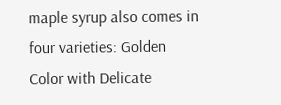maple syrup also comes in four varieties: Golden Color with Delicate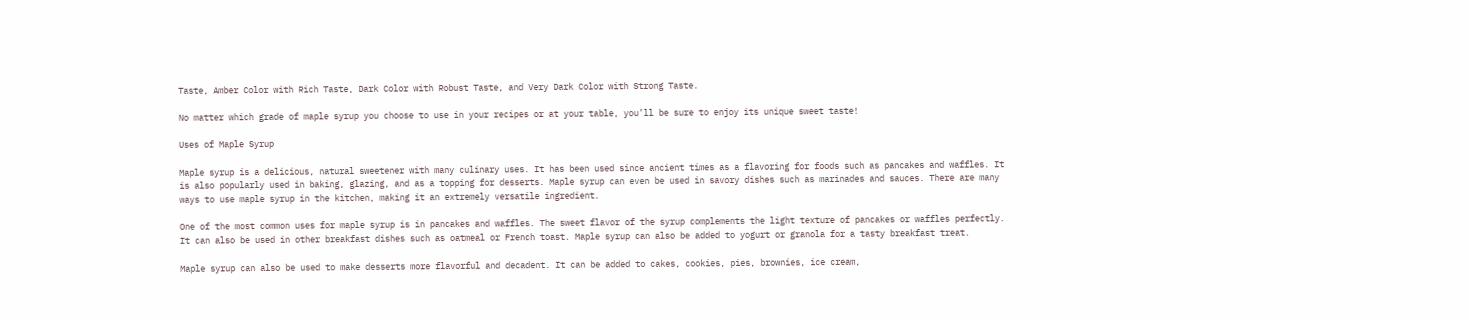Taste, Amber Color with Rich Taste, Dark Color with Robust Taste, and Very Dark Color with Strong Taste.

No matter which grade of maple syrup you choose to use in your recipes or at your table, you’ll be sure to enjoy its unique sweet taste!

Uses of Maple Syrup

Maple syrup is a delicious, natural sweetener with many culinary uses. It has been used since ancient times as a flavoring for foods such as pancakes and waffles. It is also popularly used in baking, glazing, and as a topping for desserts. Maple syrup can even be used in savory dishes such as marinades and sauces. There are many ways to use maple syrup in the kitchen, making it an extremely versatile ingredient.

One of the most common uses for maple syrup is in pancakes and waffles. The sweet flavor of the syrup complements the light texture of pancakes or waffles perfectly. It can also be used in other breakfast dishes such as oatmeal or French toast. Maple syrup can also be added to yogurt or granola for a tasty breakfast treat.

Maple syrup can also be used to make desserts more flavorful and decadent. It can be added to cakes, cookies, pies, brownies, ice cream,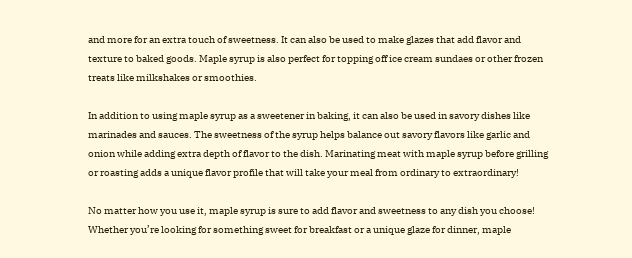and more for an extra touch of sweetness. It can also be used to make glazes that add flavor and texture to baked goods. Maple syrup is also perfect for topping off ice cream sundaes or other frozen treats like milkshakes or smoothies.

In addition to using maple syrup as a sweetener in baking, it can also be used in savory dishes like marinades and sauces. The sweetness of the syrup helps balance out savory flavors like garlic and onion while adding extra depth of flavor to the dish. Marinating meat with maple syrup before grilling or roasting adds a unique flavor profile that will take your meal from ordinary to extraordinary!

No matter how you use it, maple syrup is sure to add flavor and sweetness to any dish you choose! Whether you’re looking for something sweet for breakfast or a unique glaze for dinner, maple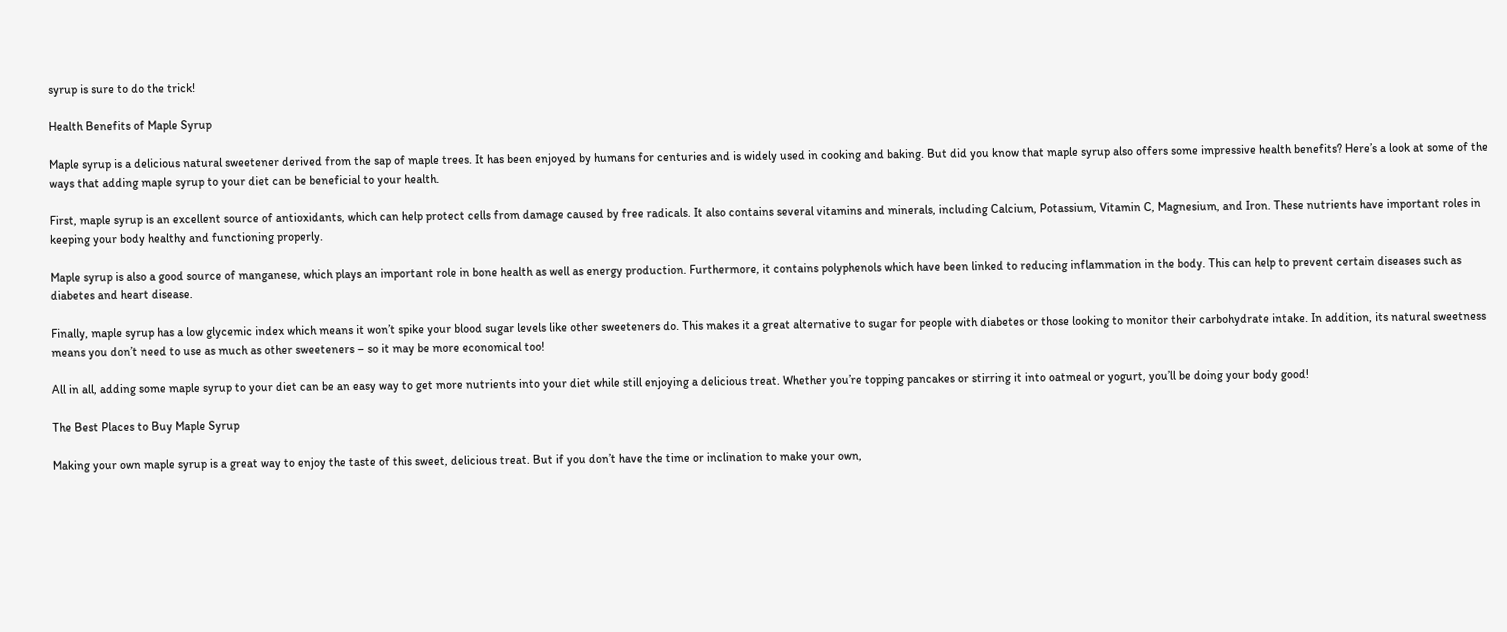syrup is sure to do the trick!

Health Benefits of Maple Syrup

Maple syrup is a delicious natural sweetener derived from the sap of maple trees. It has been enjoyed by humans for centuries and is widely used in cooking and baking. But did you know that maple syrup also offers some impressive health benefits? Here’s a look at some of the ways that adding maple syrup to your diet can be beneficial to your health.

First, maple syrup is an excellent source of antioxidants, which can help protect cells from damage caused by free radicals. It also contains several vitamins and minerals, including Calcium, Potassium, Vitamin C, Magnesium, and Iron. These nutrients have important roles in keeping your body healthy and functioning properly.

Maple syrup is also a good source of manganese, which plays an important role in bone health as well as energy production. Furthermore, it contains polyphenols which have been linked to reducing inflammation in the body. This can help to prevent certain diseases such as diabetes and heart disease.

Finally, maple syrup has a low glycemic index which means it won’t spike your blood sugar levels like other sweeteners do. This makes it a great alternative to sugar for people with diabetes or those looking to monitor their carbohydrate intake. In addition, its natural sweetness means you don’t need to use as much as other sweeteners – so it may be more economical too!

All in all, adding some maple syrup to your diet can be an easy way to get more nutrients into your diet while still enjoying a delicious treat. Whether you’re topping pancakes or stirring it into oatmeal or yogurt, you’ll be doing your body good!

The Best Places to Buy Maple Syrup

Making your own maple syrup is a great way to enjoy the taste of this sweet, delicious treat. But if you don’t have the time or inclination to make your own,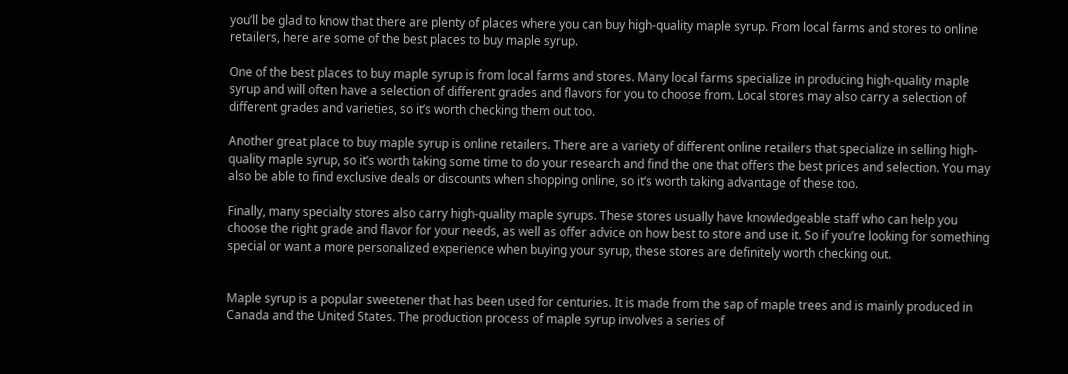you’ll be glad to know that there are plenty of places where you can buy high-quality maple syrup. From local farms and stores to online retailers, here are some of the best places to buy maple syrup.

One of the best places to buy maple syrup is from local farms and stores. Many local farms specialize in producing high-quality maple syrup and will often have a selection of different grades and flavors for you to choose from. Local stores may also carry a selection of different grades and varieties, so it’s worth checking them out too.

Another great place to buy maple syrup is online retailers. There are a variety of different online retailers that specialize in selling high-quality maple syrup, so it’s worth taking some time to do your research and find the one that offers the best prices and selection. You may also be able to find exclusive deals or discounts when shopping online, so it’s worth taking advantage of these too.

Finally, many specialty stores also carry high-quality maple syrups. These stores usually have knowledgeable staff who can help you choose the right grade and flavor for your needs, as well as offer advice on how best to store and use it. So if you’re looking for something special or want a more personalized experience when buying your syrup, these stores are definitely worth checking out.


Maple syrup is a popular sweetener that has been used for centuries. It is made from the sap of maple trees and is mainly produced in Canada and the United States. The production process of maple syrup involves a series of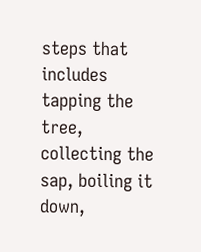steps that includes tapping the tree, collecting the sap, boiling it down,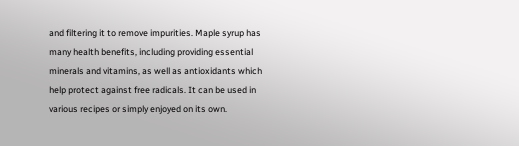and filtering it to remove impurities. Maple syrup has many health benefits, including providing essential minerals and vitamins, as well as antioxidants which help protect against free radicals. It can be used in various recipes or simply enjoyed on its own.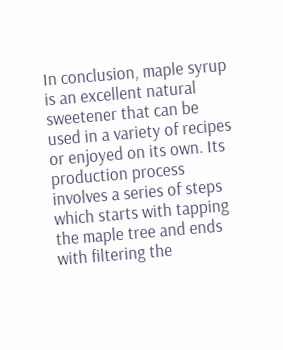In conclusion, maple syrup is an excellent natural sweetener that can be used in a variety of recipes or enjoyed on its own. Its production process involves a series of steps which starts with tapping the maple tree and ends with filtering the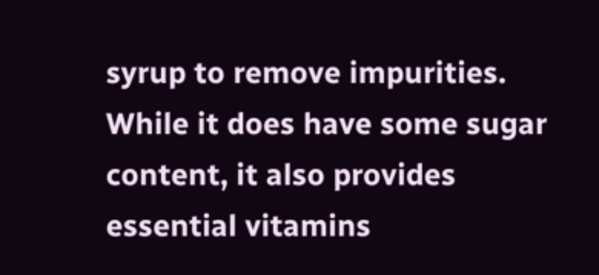syrup to remove impurities. While it does have some sugar content, it also provides essential vitamins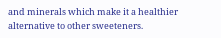and minerals which make it a healthier alternative to other sweeteners.